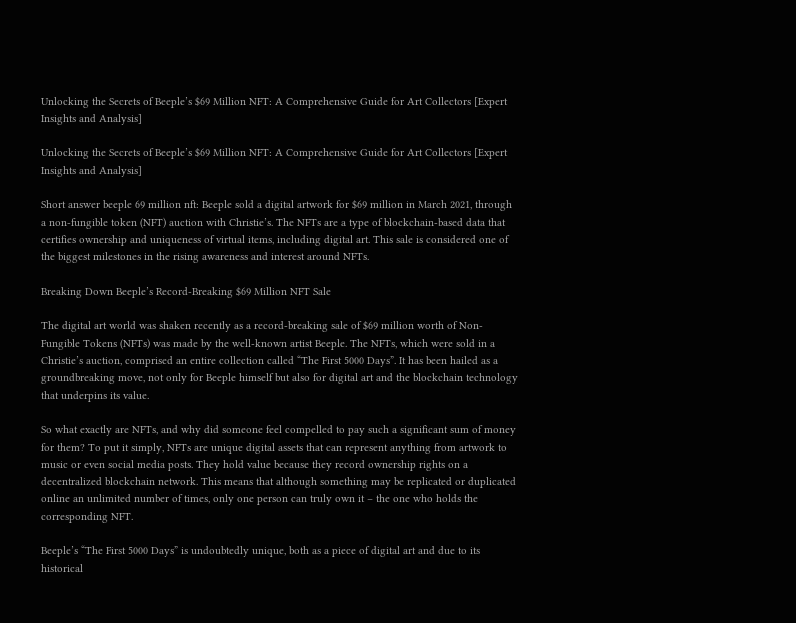Unlocking the Secrets of Beeple’s $69 Million NFT: A Comprehensive Guide for Art Collectors [Expert Insights and Analysis]

Unlocking the Secrets of Beeple’s $69 Million NFT: A Comprehensive Guide for Art Collectors [Expert Insights and Analysis]

Short answer beeple 69 million nft: Beeple sold a digital artwork for $69 million in March 2021, through a non-fungible token (NFT) auction with Christie’s. The NFTs are a type of blockchain-based data that certifies ownership and uniqueness of virtual items, including digital art. This sale is considered one of the biggest milestones in the rising awareness and interest around NFTs.

Breaking Down Beeple’s Record-Breaking $69 Million NFT Sale

The digital art world was shaken recently as a record-breaking sale of $69 million worth of Non-Fungible Tokens (NFTs) was made by the well-known artist Beeple. The NFTs, which were sold in a Christie’s auction, comprised an entire collection called “The First 5000 Days”. It has been hailed as a groundbreaking move, not only for Beeple himself but also for digital art and the blockchain technology that underpins its value.

So what exactly are NFTs, and why did someone feel compelled to pay such a significant sum of money for them? To put it simply, NFTs are unique digital assets that can represent anything from artwork to music or even social media posts. They hold value because they record ownership rights on a decentralized blockchain network. This means that although something may be replicated or duplicated online an unlimited number of times, only one person can truly own it – the one who holds the corresponding NFT.

Beeple’s “The First 5000 Days” is undoubtedly unique, both as a piece of digital art and due to its historical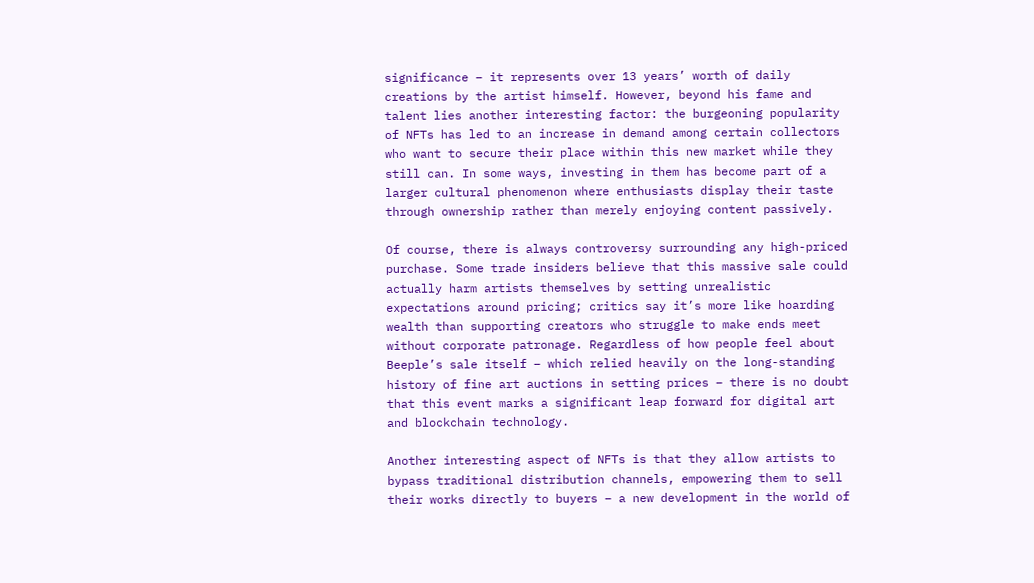significance – it represents over 13 years’ worth of daily creations by the artist himself. However, beyond his fame and talent lies another interesting factor: the burgeoning popularity of NFTs has led to an increase in demand among certain collectors who want to secure their place within this new market while they still can. In some ways, investing in them has become part of a larger cultural phenomenon where enthusiasts display their taste through ownership rather than merely enjoying content passively.

Of course, there is always controversy surrounding any high-priced purchase. Some trade insiders believe that this massive sale could actually harm artists themselves by setting unrealistic expectations around pricing; critics say it’s more like hoarding wealth than supporting creators who struggle to make ends meet without corporate patronage. Regardless of how people feel about Beeple’s sale itself – which relied heavily on the long-standing history of fine art auctions in setting prices – there is no doubt that this event marks a significant leap forward for digital art and blockchain technology.

Another interesting aspect of NFTs is that they allow artists to bypass traditional distribution channels, empowering them to sell their works directly to buyers – a new development in the world of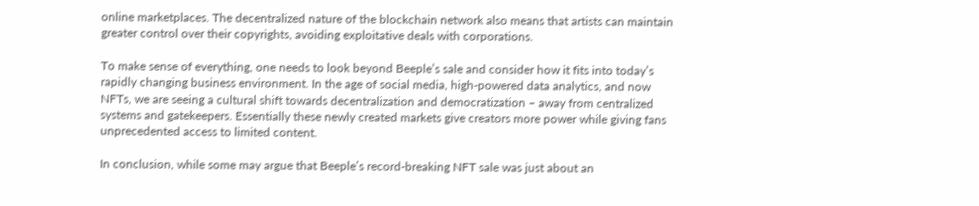online marketplaces. The decentralized nature of the blockchain network also means that artists can maintain greater control over their copyrights, avoiding exploitative deals with corporations.

To make sense of everything, one needs to look beyond Beeple’s sale and consider how it fits into today’s rapidly changing business environment. In the age of social media, high-powered data analytics, and now NFTs, we are seeing a cultural shift towards decentralization and democratization – away from centralized systems and gatekeepers. Essentially these newly created markets give creators more power while giving fans unprecedented access to limited content.

In conclusion, while some may argue that Beeple’s record-breaking NFT sale was just about an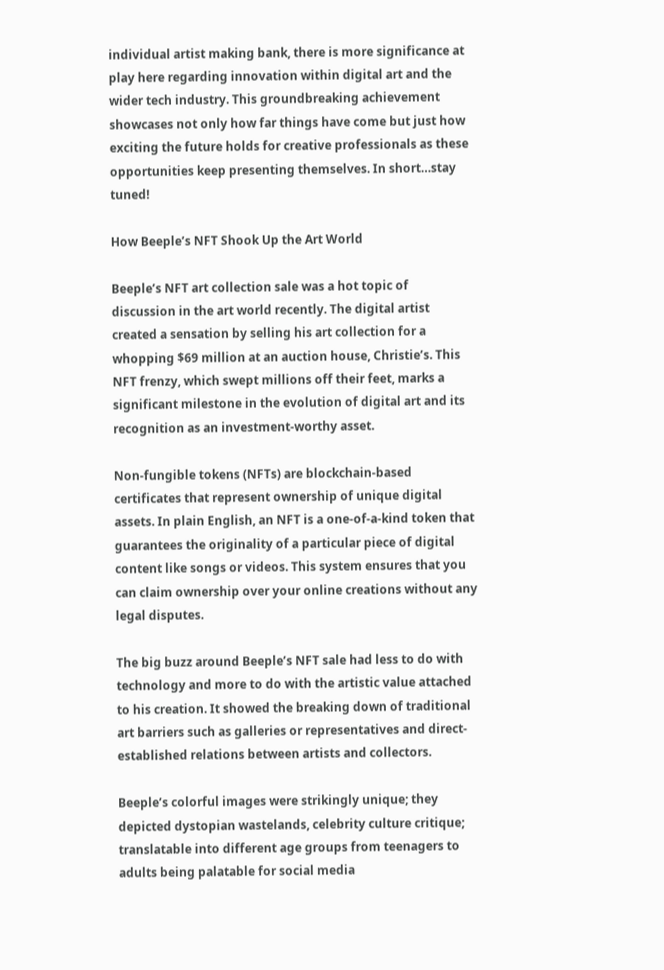individual artist making bank, there is more significance at play here regarding innovation within digital art and the wider tech industry. This groundbreaking achievement showcases not only how far things have come but just how exciting the future holds for creative professionals as these opportunities keep presenting themselves. In short…stay tuned!

How Beeple’s NFT Shook Up the Art World

Beeple’s NFT art collection sale was a hot topic of discussion in the art world recently. The digital artist created a sensation by selling his art collection for a whopping $69 million at an auction house, Christie’s. This NFT frenzy, which swept millions off their feet, marks a significant milestone in the evolution of digital art and its recognition as an investment-worthy asset.

Non-fungible tokens (NFTs) are blockchain-based certificates that represent ownership of unique digital assets. In plain English, an NFT is a one-of-a-kind token that guarantees the originality of a particular piece of digital content like songs or videos. This system ensures that you can claim ownership over your online creations without any legal disputes.

The big buzz around Beeple’s NFT sale had less to do with technology and more to do with the artistic value attached to his creation. It showed the breaking down of traditional art barriers such as galleries or representatives and direct-established relations between artists and collectors.

Beeple’s colorful images were strikingly unique; they depicted dystopian wastelands, celebrity culture critique; translatable into different age groups from teenagers to adults being palatable for social media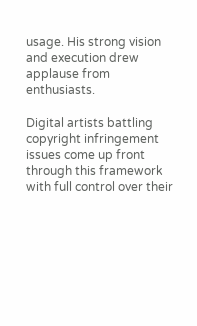usage. His strong vision and execution drew applause from enthusiasts.

Digital artists battling copyright infringement issues come up front through this framework with full control over their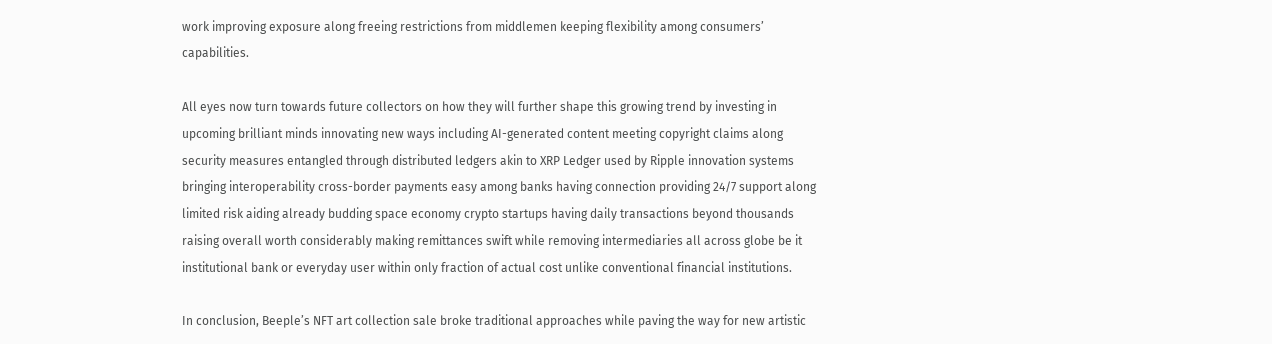work improving exposure along freeing restrictions from middlemen keeping flexibility among consumers’ capabilities.

All eyes now turn towards future collectors on how they will further shape this growing trend by investing in upcoming brilliant minds innovating new ways including AI-generated content meeting copyright claims along security measures entangled through distributed ledgers akin to XRP Ledger used by Ripple innovation systems bringing interoperability cross-border payments easy among banks having connection providing 24/7 support along limited risk aiding already budding space economy crypto startups having daily transactions beyond thousands raising overall worth considerably making remittances swift while removing intermediaries all across globe be it institutional bank or everyday user within only fraction of actual cost unlike conventional financial institutions.

In conclusion, Beeple’s NFT art collection sale broke traditional approaches while paving the way for new artistic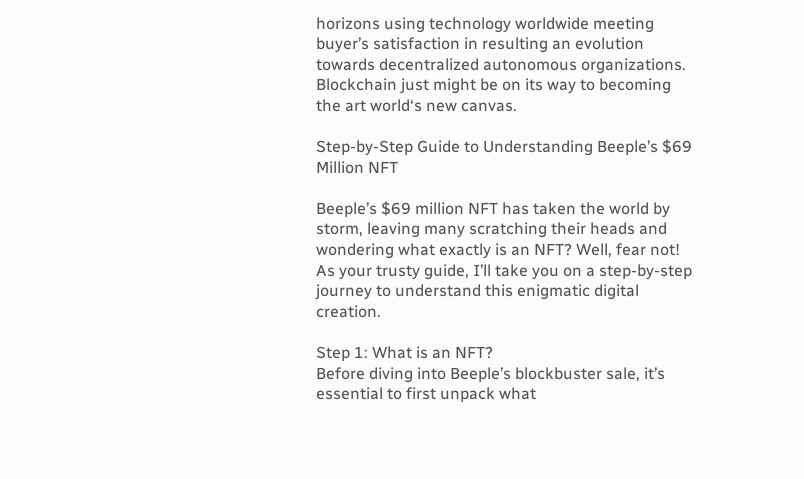horizons using technology worldwide meeting buyer’s satisfaction in resulting an evolution towards decentralized autonomous organizations. Blockchain just might be on its way to becoming the art world‘s new canvas.

Step-by-Step Guide to Understanding Beeple’s $69 Million NFT

Beeple’s $69 million NFT has taken the world by storm, leaving many scratching their heads and wondering what exactly is an NFT? Well, fear not! As your trusty guide, I’ll take you on a step-by-step journey to understand this enigmatic digital creation.

Step 1: What is an NFT?
Before diving into Beeple’s blockbuster sale, it’s essential to first unpack what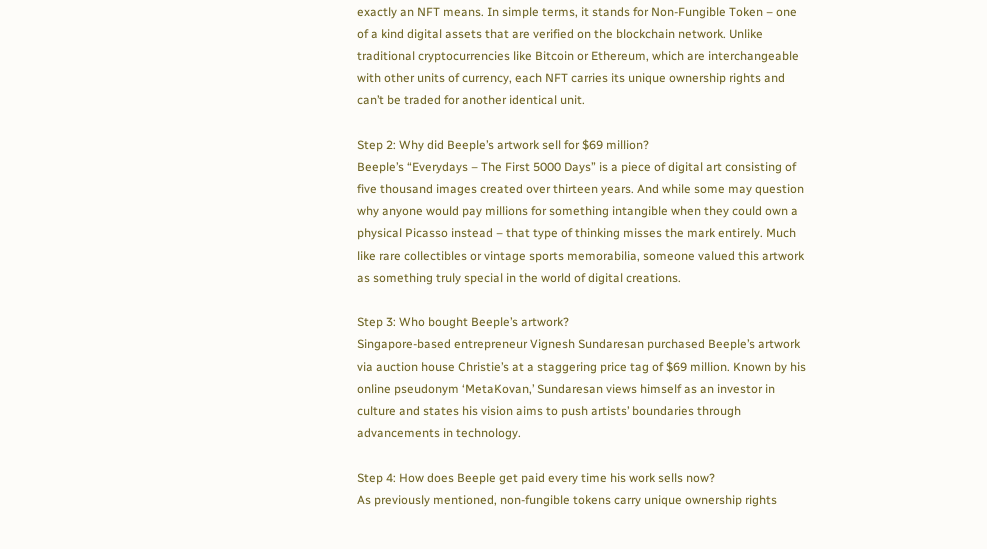exactly an NFT means. In simple terms, it stands for Non-Fungible Token – one of a kind digital assets that are verified on the blockchain network. Unlike traditional cryptocurrencies like Bitcoin or Ethereum, which are interchangeable with other units of currency, each NFT carries its unique ownership rights and can’t be traded for another identical unit.

Step 2: Why did Beeple’s artwork sell for $69 million?
Beeple’s “Everydays – The First 5000 Days” is a piece of digital art consisting of five thousand images created over thirteen years. And while some may question why anyone would pay millions for something intangible when they could own a physical Picasso instead – that type of thinking misses the mark entirely. Much like rare collectibles or vintage sports memorabilia, someone valued this artwork as something truly special in the world of digital creations.

Step 3: Who bought Beeple’s artwork?
Singapore-based entrepreneur Vignesh Sundaresan purchased Beeple’s artwork via auction house Christie’s at a staggering price tag of $69 million. Known by his online pseudonym ‘MetaKovan,’ Sundaresan views himself as an investor in culture and states his vision aims to push artists’ boundaries through advancements in technology.

Step 4: How does Beeple get paid every time his work sells now?
As previously mentioned, non-fungible tokens carry unique ownership rights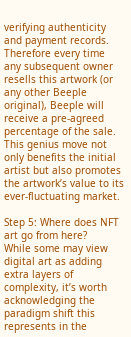verifying authenticity and payment records. Therefore every time any subsequent owner resells this artwork (or any other Beeple original), Beeple will receive a pre-agreed percentage of the sale. This genius move not only benefits the initial artist but also promotes the artwork’s value to its ever-fluctuating market.

Step 5: Where does NFT art go from here?
While some may view digital art as adding extra layers of complexity, it’s worth acknowledging the paradigm shift this represents in the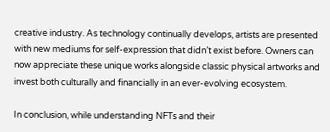creative industry. As technology continually develops, artists are presented with new mediums for self-expression that didn’t exist before. Owners can now appreciate these unique works alongside classic physical artworks and invest both culturally and financially in an ever-evolving ecosystem.

In conclusion, while understanding NFTs and their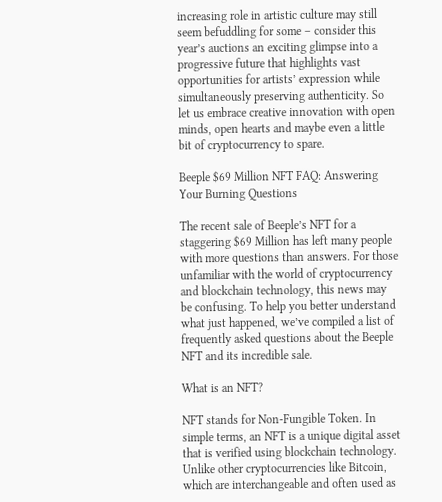increasing role in artistic culture may still seem befuddling for some – consider this year’s auctions an exciting glimpse into a progressive future that highlights vast opportunities for artists’ expression while simultaneously preserving authenticity. So let us embrace creative innovation with open minds, open hearts and maybe even a little bit of cryptocurrency to spare.

Beeple $69 Million NFT FAQ: Answering Your Burning Questions

The recent sale of Beeple’s NFT for a staggering $69 Million has left many people with more questions than answers. For those unfamiliar with the world of cryptocurrency and blockchain technology, this news may be confusing. To help you better understand what just happened, we’ve compiled a list of frequently asked questions about the Beeple NFT and its incredible sale.

What is an NFT?

NFT stands for Non-Fungible Token. In simple terms, an NFT is a unique digital asset that is verified using blockchain technology. Unlike other cryptocurrencies like Bitcoin, which are interchangeable and often used as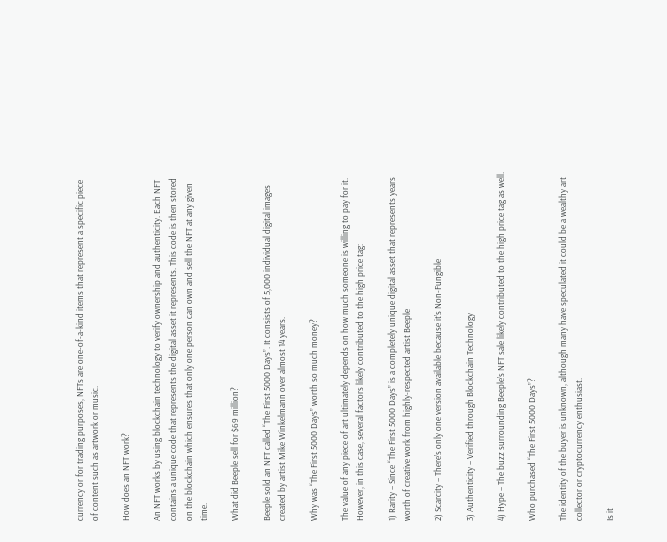currency or for trading purposes, NFTs are one-of-a-kind items that represent a specific piece of content such as artwork or music.

How does an NFT work?

An NFT works by using blockchain technology to verify ownership and authenticity. Each NFT contains a unique code that represents the digital asset it represents. This code is then stored on the blockchain which ensures that only one person can own and sell the NFT at any given time.

What did Beeple sell for $69 million?

Beeple sold an NFT called “The First 5000 Days”. It consists of 5,000 individual digital images created by artist Mike Winkelmann over almost 14 years.

Why was “The First 5000 Days” worth so much money?

The value of any piece of art ultimately depends on how much someone is willing to pay for it. However, in this case, several factors likely contributed to the high price tag:

1) Rarity – Since “The First 5000 Days” is a completely unique digital asset that represents years worth of creative work from highly-respected artist Beeple

2) Scarcity – There’s only one version available because it’s Non-Fungible

3) Authenticity – Verified through Blockchain Technology

4) Hype – The buzz surrounding Beeple’s NFT sale likely contributed to the high price tag as well.

Who purchased “The First 5000 Days”?

The identity of the buyer is unknown, although many have speculated it could be a wealthy art collector or cryptocurrency enthusiast.

Is it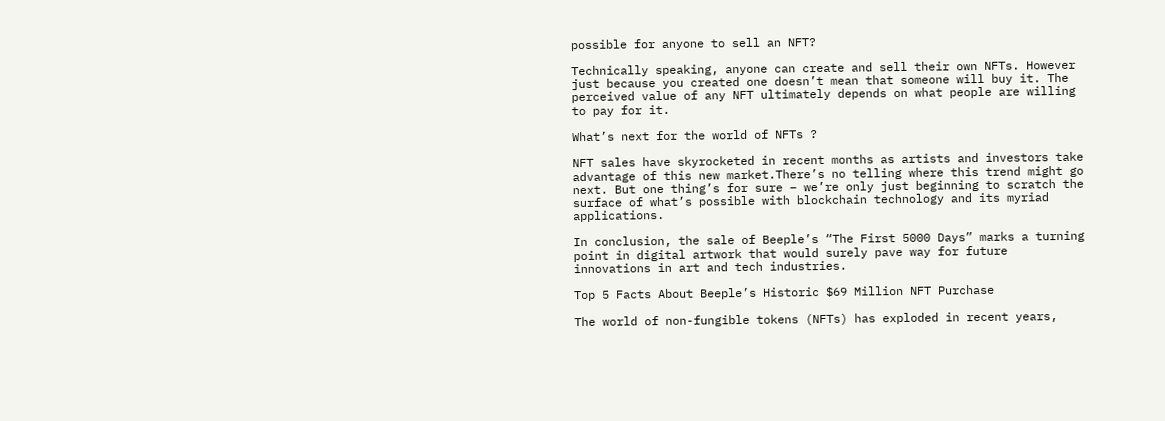possible for anyone to sell an NFT?

Technically speaking, anyone can create and sell their own NFTs. However just because you created one doesn’t mean that someone will buy it. The perceived value of any NFT ultimately depends on what people are willing to pay for it.

What’s next for the world of NFTs ?

NFT sales have skyrocketed in recent months as artists and investors take advantage of this new market.There’s no telling where this trend might go next. But one thing’s for sure – we’re only just beginning to scratch the surface of what’s possible with blockchain technology and its myriad applications.

In conclusion, the sale of Beeple’s “The First 5000 Days” marks a turning point in digital artwork that would surely pave way for future innovations in art and tech industries.

Top 5 Facts About Beeple’s Historic $69 Million NFT Purchase

The world of non-fungible tokens (NFTs) has exploded in recent years,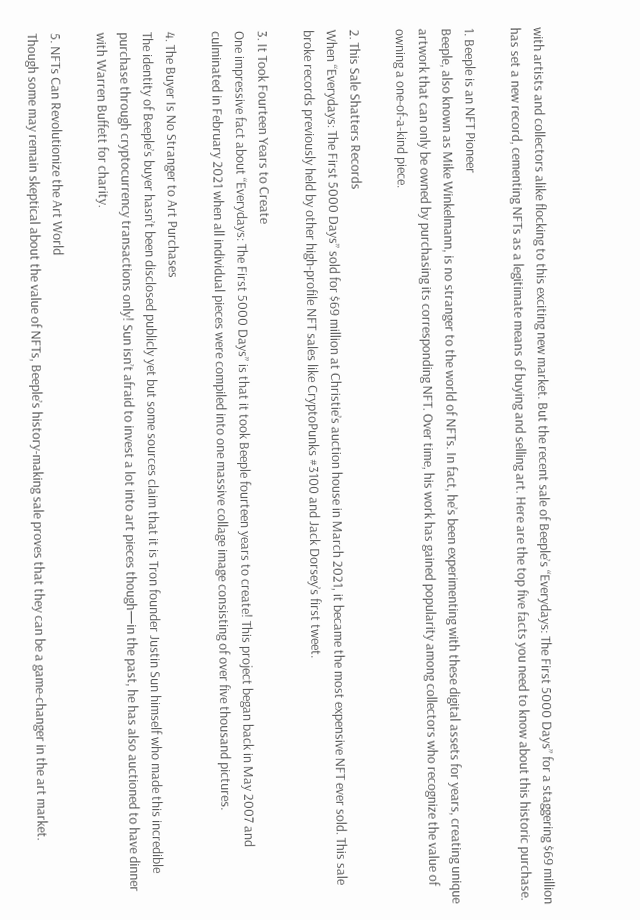with artists and collectors alike flocking to this exciting new market. But the recent sale of Beeple’s “Everydays: The First 5000 Days” for a staggering $69 million has set a new record, cementing NFTs as a legitimate means of buying and selling art. Here are the top five facts you need to know about this historic purchase.

1. Beeple is an NFT Pioneer
Beeple, also known as Mike Winkelmann, is no stranger to the world of NFTs. In fact, he’s been experimenting with these digital assets for years, creating unique artwork that can only be owned by purchasing its corresponding NFT. Over time, his work has gained popularity among collectors who recognize the value of owning a one-of-a-kind piece.

2. This Sale Shatters Records
When “Everydays: The First 5000 Days” sold for $69 million at Christie’s auction house in March 2021, it became the most expensive NFT ever sold. This sale broke records previously held by other high-profile NFT sales like CryptoPunks #3100 and Jack Dorsey’s first tweet.

3. It Took Fourteen Years to Create
One impressive fact about “Everydays: The First 5000 Days” is that it took Beeple fourteen years to create! This project began back in May 2007 and culminated in February 2021 when all individual pieces were compiled into one massive collage image consisting of over five thousand pictures.

4. The Buyer Is No Stranger to Art Purchases
The identity of Beeple’s buyer hasn’t been disclosed publicly yet but some sources claim that it is Tron founder Justin Sun himself who made this incredible purchase through cryptocurrency transactions only! Sun isn’t afraid to invest a lot into art pieces though—in the past, he has also auctioned to have dinner with Warren Buffett for charity.

5. NFTs Can Revolutionize the Art World
Though some may remain skeptical about the value of NFTs, Beeple’s history-making sale proves that they can be a game-changer in the art market.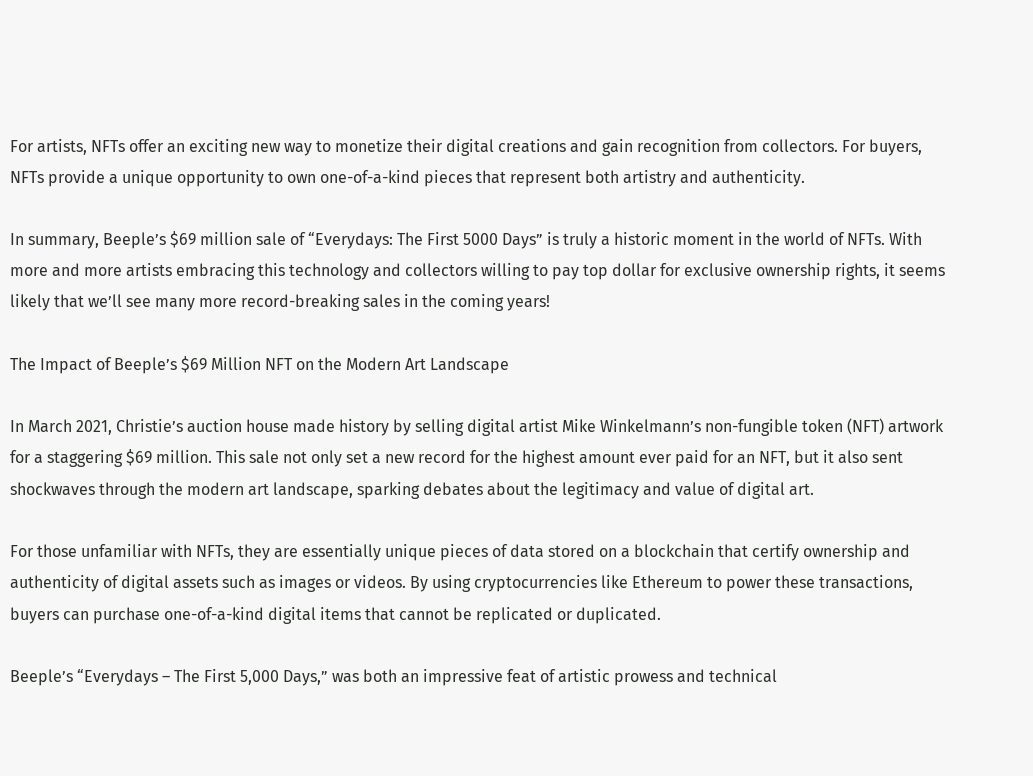For artists, NFTs offer an exciting new way to monetize their digital creations and gain recognition from collectors. For buyers, NFTs provide a unique opportunity to own one-of-a-kind pieces that represent both artistry and authenticity.

In summary, Beeple’s $69 million sale of “Everydays: The First 5000 Days” is truly a historic moment in the world of NFTs. With more and more artists embracing this technology and collectors willing to pay top dollar for exclusive ownership rights, it seems likely that we’ll see many more record-breaking sales in the coming years!

The Impact of Beeple’s $69 Million NFT on the Modern Art Landscape

In March 2021, Christie’s auction house made history by selling digital artist Mike Winkelmann’s non-fungible token (NFT) artwork for a staggering $69 million. This sale not only set a new record for the highest amount ever paid for an NFT, but it also sent shockwaves through the modern art landscape, sparking debates about the legitimacy and value of digital art.

For those unfamiliar with NFTs, they are essentially unique pieces of data stored on a blockchain that certify ownership and authenticity of digital assets such as images or videos. By using cryptocurrencies like Ethereum to power these transactions, buyers can purchase one-of-a-kind digital items that cannot be replicated or duplicated.

Beeple’s “Everydays – The First 5,000 Days,” was both an impressive feat of artistic prowess and technical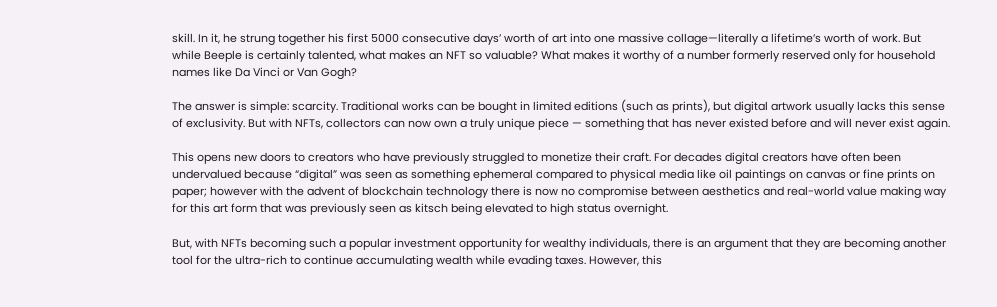skill. In it, he strung together his first 5000 consecutive days’ worth of art into one massive collage—literally a lifetime’s worth of work. But while Beeple is certainly talented, what makes an NFT so valuable? What makes it worthy of a number formerly reserved only for household names like Da Vinci or Van Gogh?

The answer is simple: scarcity. Traditional works can be bought in limited editions (such as prints), but digital artwork usually lacks this sense of exclusivity. But with NFTs, collectors can now own a truly unique piece — something that has never existed before and will never exist again.

This opens new doors to creators who have previously struggled to monetize their craft. For decades digital creators have often been undervalued because “digital” was seen as something ephemeral compared to physical media like oil paintings on canvas or fine prints on paper; however with the advent of blockchain technology there is now no compromise between aesthetics and real-world value making way for this art form that was previously seen as kitsch being elevated to high status overnight.

But, with NFTs becoming such a popular investment opportunity for wealthy individuals, there is an argument that they are becoming another tool for the ultra-rich to continue accumulating wealth while evading taxes. However, this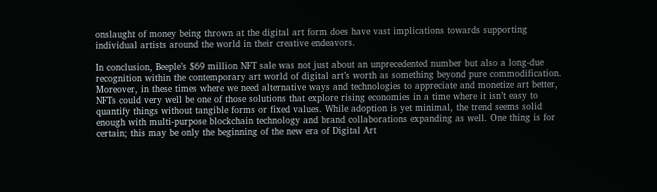onslaught of money being thrown at the digital art form does have vast implications towards supporting individual artists around the world in their creative endeavors.

In conclusion, Beeple’s $69 million NFT sale was not just about an unprecedented number but also a long-due recognition within the contemporary art world of digital art’s worth as something beyond pure commodification. Moreover, in these times where we need alternative ways and technologies to appreciate and monetize art better, NFTs could very well be one of those solutions that explore rising economies in a time where it isn’t easy to quantify things without tangible forms or fixed values. While adoption is yet minimal, the trend seems solid enough with multi-purpose blockchain technology and brand collaborations expanding as well. One thing is for certain; this may be only the beginning of the new era of Digital Art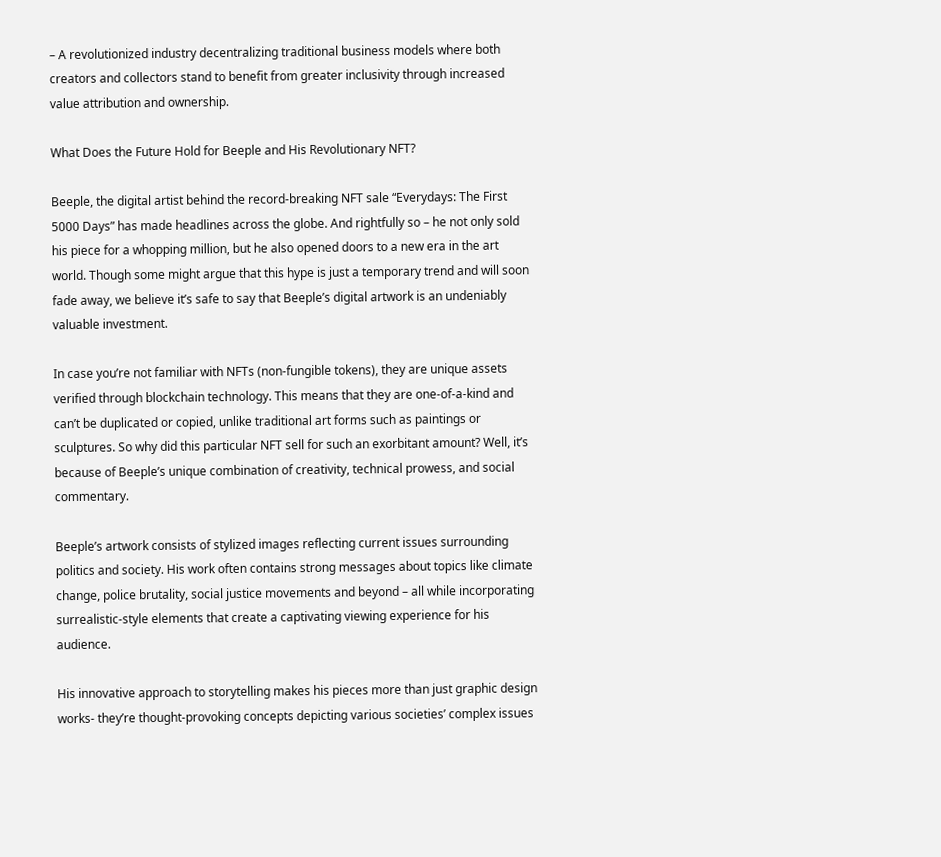– A revolutionized industry decentralizing traditional business models where both creators and collectors stand to benefit from greater inclusivity through increased value attribution and ownership.

What Does the Future Hold for Beeple and His Revolutionary NFT?

Beeple, the digital artist behind the record-breaking NFT sale “Everydays: The First 5000 Days” has made headlines across the globe. And rightfully so – he not only sold his piece for a whopping million, but he also opened doors to a new era in the art world. Though some might argue that this hype is just a temporary trend and will soon fade away, we believe it’s safe to say that Beeple’s digital artwork is an undeniably valuable investment.

In case you’re not familiar with NFTs (non-fungible tokens), they are unique assets verified through blockchain technology. This means that they are one-of-a-kind and can’t be duplicated or copied, unlike traditional art forms such as paintings or sculptures. So why did this particular NFT sell for such an exorbitant amount? Well, it’s because of Beeple’s unique combination of creativity, technical prowess, and social commentary.

Beeple’s artwork consists of stylized images reflecting current issues surrounding politics and society. His work often contains strong messages about topics like climate change, police brutality, social justice movements and beyond – all while incorporating surrealistic-style elements that create a captivating viewing experience for his audience.

His innovative approach to storytelling makes his pieces more than just graphic design works- they’re thought-provoking concepts depicting various societies’ complex issues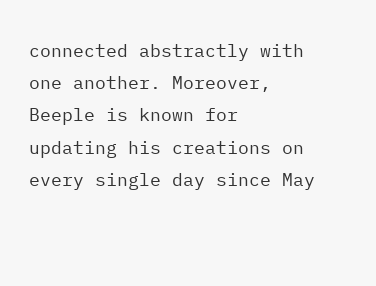connected abstractly with one another. Moreover, Beeple is known for updating his creations on every single day since May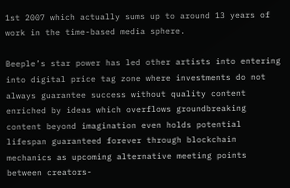1st 2007 which actually sums up to around 13 years of work in the time-based media sphere.

Beeple’s star power has led other artists into entering into digital price tag zone where investments do not always guarantee success without quality content enriched by ideas which overflows groundbreaking content beyond imagination even holds potential lifespan guaranteed forever through blockchain mechanics as upcoming alternative meeting points between creators-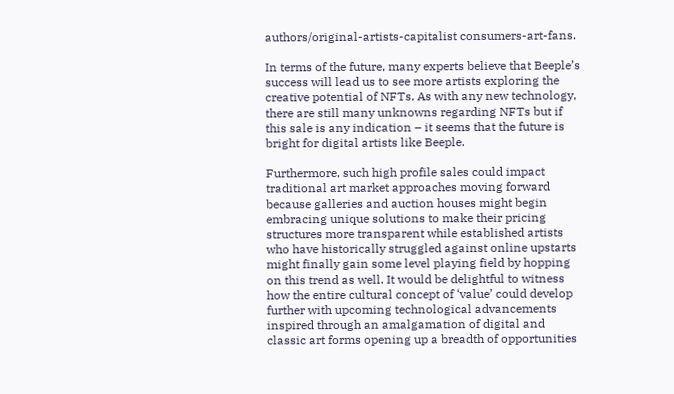authors/original-artists-capitalist consumers-art-fans.

In terms of the future, many experts believe that Beeple’s success will lead us to see more artists exploring the creative potential of NFTs. As with any new technology, there are still many unknowns regarding NFTs but if this sale is any indication – it seems that the future is bright for digital artists like Beeple.

Furthermore, such high profile sales could impact traditional art market approaches moving forward because galleries and auction houses might begin embracing unique solutions to make their pricing structures more transparent while established artists who have historically struggled against online upstarts might finally gain some level playing field by hopping on this trend as well. It would be delightful to witness how the entire cultural concept of ‘value’ could develop further with upcoming technological advancements inspired through an amalgamation of digital and classic art forms opening up a breadth of opportunities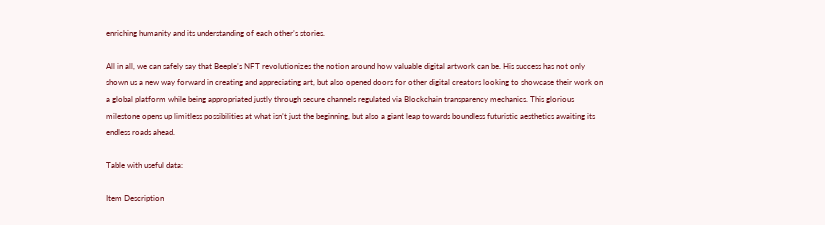enriching humanity and its understanding of each other’s stories.

All in all, we can safely say that Beeple’s NFT revolutionizes the notion around how valuable digital artwork can be. His success has not only shown us a new way forward in creating and appreciating art, but also opened doors for other digital creators looking to showcase their work on a global platform while being appropriated justly through secure channels regulated via Blockchain transparency mechanics. This glorious milestone opens up limitless possibilities at what isn’t just the beginning, but also a giant leap towards boundless futuristic aesthetics awaiting its endless roads ahead.

Table with useful data:

Item Description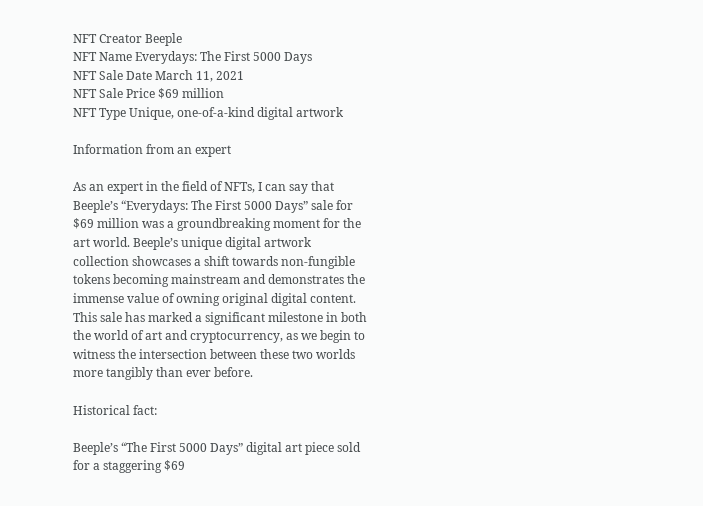NFT Creator Beeple
NFT Name Everydays: The First 5000 Days
NFT Sale Date March 11, 2021
NFT Sale Price $69 million
NFT Type Unique, one-of-a-kind digital artwork

Information from an expert

As an expert in the field of NFTs, I can say that Beeple’s “Everydays: The First 5000 Days” sale for $69 million was a groundbreaking moment for the art world. Beeple’s unique digital artwork collection showcases a shift towards non-fungible tokens becoming mainstream and demonstrates the immense value of owning original digital content. This sale has marked a significant milestone in both the world of art and cryptocurrency, as we begin to witness the intersection between these two worlds more tangibly than ever before.

Historical fact:

Beeple’s “The First 5000 Days” digital art piece sold for a staggering $69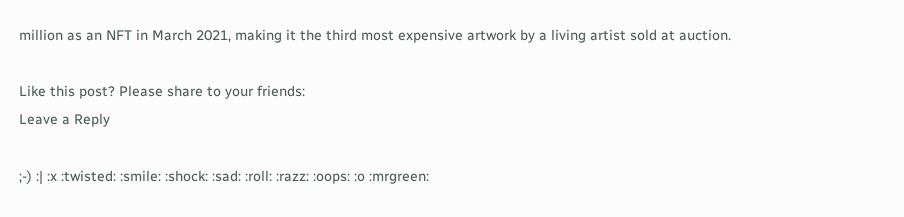million as an NFT in March 2021, making it the third most expensive artwork by a living artist sold at auction.

Like this post? Please share to your friends:
Leave a Reply

;-) :| :x :twisted: :smile: :shock: :sad: :roll: :razz: :oops: :o :mrgreen: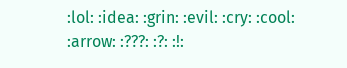:lol: :idea: :grin: :evil: :cry: :cool: :arrow: :???: :?: :!: